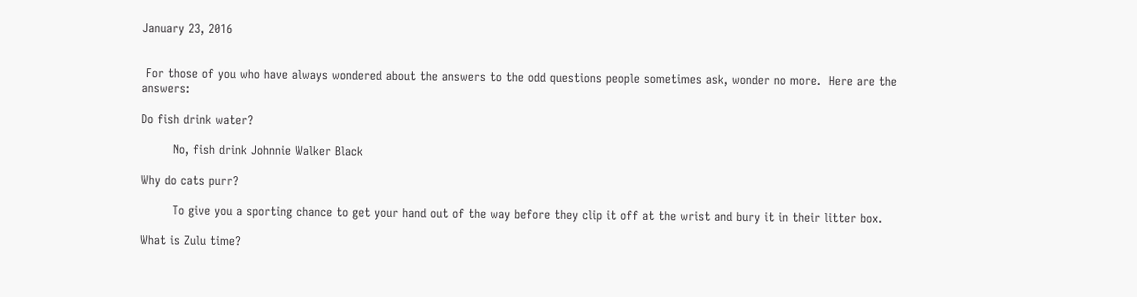January 23, 2016


 For those of you who have always wondered about the answers to the odd questions people sometimes ask, wonder no more.  Here are the answers:

Do fish drink water?

        No, fish drink Johnnie Walker Black

Why do cats purr?

        To give you a sporting chance to get your hand out of the way before they clip it off at the wrist and bury it in their litter box.

What is Zulu time?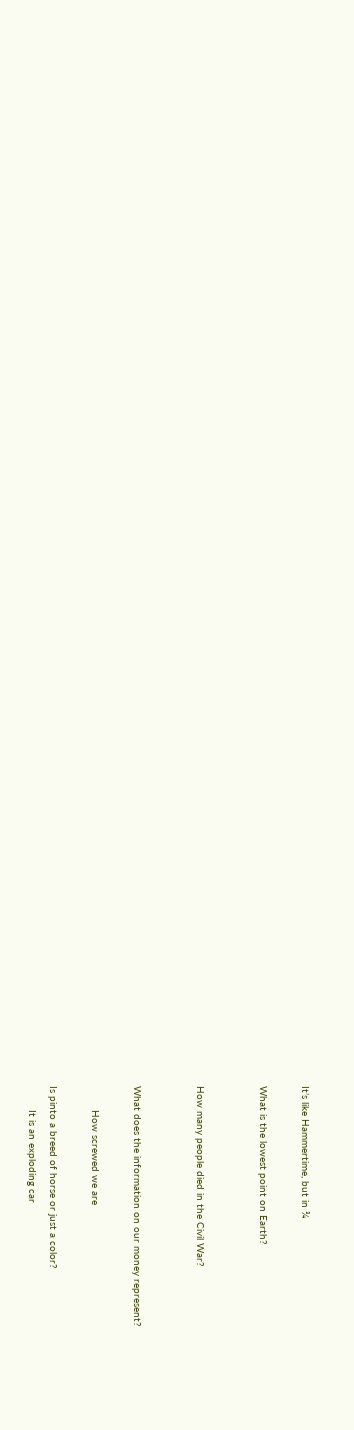It’s like Hammertime, but in ¾

What is the lowest point on Earth?


How many people died in the Civil War?


What does the information on our money represent?

        How screwed we are

Is pinto a breed of horse or just a color?
        It is an exploding car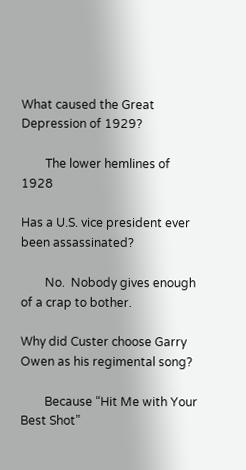What caused the Great Depression of 1929?

        The lower hemlines of 1928

Has a U.S. vice president ever been assassinated?

        No.  Nobody gives enough of a crap to bother.

Why did Custer choose Garry Owen as his regimental song?

        Because “Hit Me with Your Best Shot”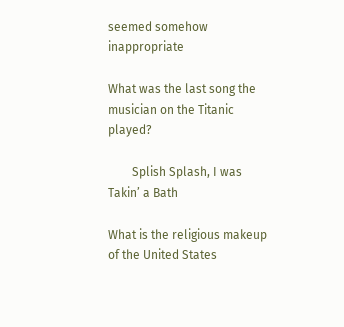seemed somehow inappropriate

What was the last song the musician on the Titanic played?

        Splish Splash, I was Takin’ a Bath

What is the religious makeup of the United States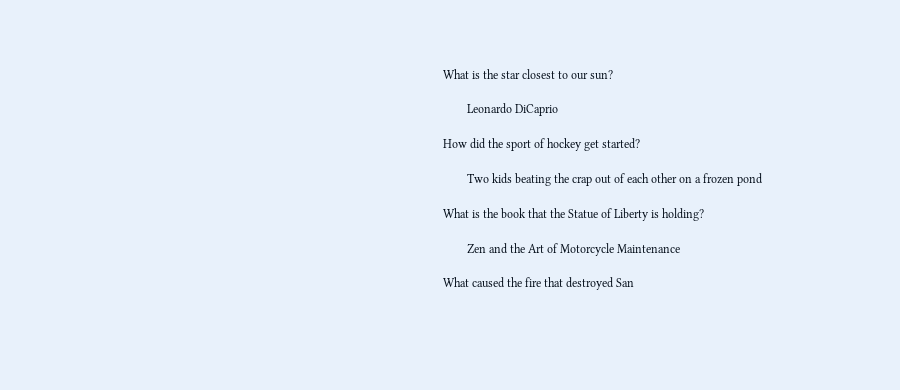What is the star closest to our sun?

        Leonardo DiCaprio

How did the sport of hockey get started?

        Two kids beating the crap out of each other on a frozen pond

What is the book that the Statue of Liberty is holding?

        Zen and the Art of Motorcycle Maintenance

What caused the fire that destroyed San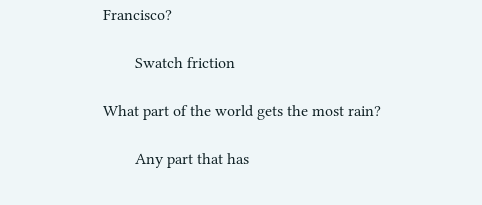Francisco?

        Swatch friction

What part of the world gets the most rain?

        Any part that has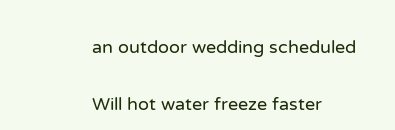an outdoor wedding scheduled

Will hot water freeze faster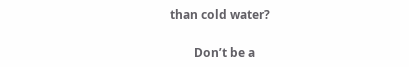than cold water?

        Don’t be a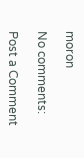moron

No comments:

Post a Comment